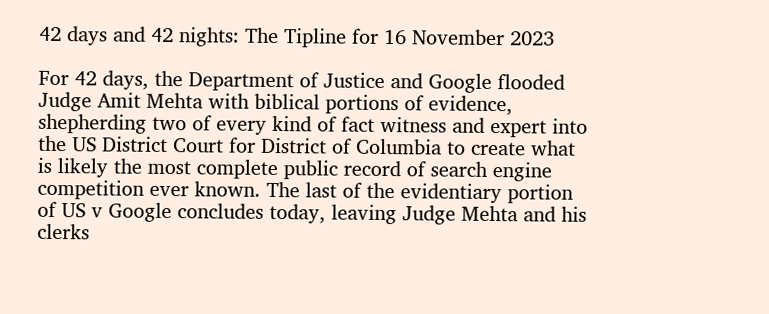42 days and 42 nights: The Tipline for 16 November 2023

For 42 days, the Department of Justice and Google flooded Judge Amit Mehta with biblical portions of evidence, shepherding two of every kind of fact witness and expert into the US District Court for District of Columbia to create what is likely the most complete public record of search engine competition ever known. The last of the evidentiary portion of US v Google concludes today, leaving Judge Mehta and his clerks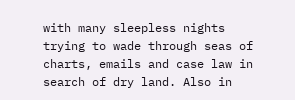with many sleepless nights trying to wade through seas of charts, emails and case law in search of dry land. Also in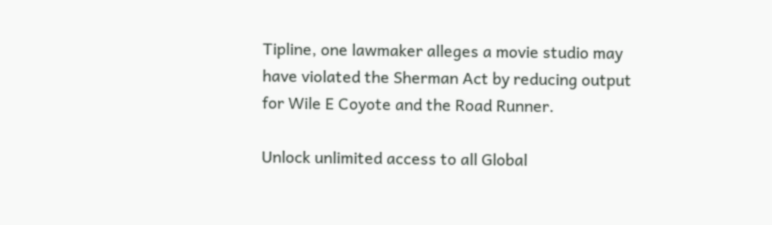Tipline, one lawmaker alleges a movie studio may have violated the Sherman Act by reducing output for Wile E Coyote and the Road Runner.

Unlock unlimited access to all Global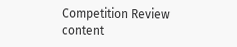Competition Review content